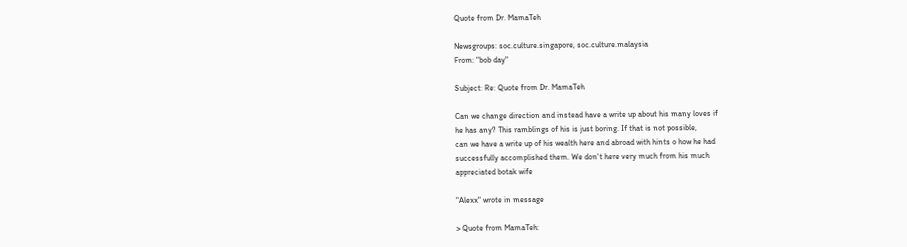Quote from Dr. MamaTeh

Newsgroups: soc.culture.singapore, soc.culture.malaysia
From: "bob day"

Subject: Re: Quote from Dr. MamaTeh

Can we change direction and instead have a write up about his many loves if
he has any? This ramblings of his is just boring. If that is not possible,
can we have a write up of his wealth here and abroad with hints o how he had
successfully accomplished them. We don't here very much from his much
appreciated botak wife

"Alexx" wrote in message

> Quote from MamaTeh: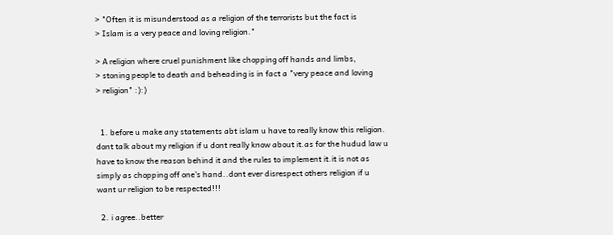> "Often it is misunderstood as a religion of the terrorists but the fact is
> Islam is a very peace and loving religion."

> A religion where cruel punishment like chopping off hands and limbs,
> stoning people to death and beheading is in fact a "very peace and loving
> religion" :):)


  1. before u make any statements abt islam u have to really know this religion. dont talk about my religion if u dont really know about it.as for the hudud law u have to know the reason behind it and the rules to implement it.it is not as simply as chopping off one's hand..dont ever disrespect others religion if u want ur religion to be respected!!!

  2. i agree..better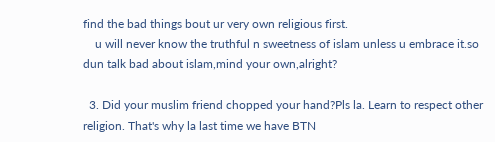find the bad things bout ur very own religious first.
    u will never know the truthful n sweetness of islam unless u embrace it.so dun talk bad about islam,mind your own,alright?

  3. Did your muslim friend chopped your hand?Pls la. Learn to respect other religion. That's why la last time we have BTN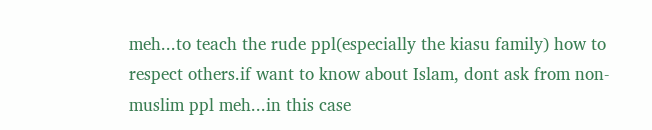meh...to teach the rude ppl(especially the kiasu family) how to respect others.if want to know about Islam, dont ask from non-muslim ppl meh...in this case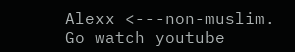Alexx <---non-muslim. Go watch youtube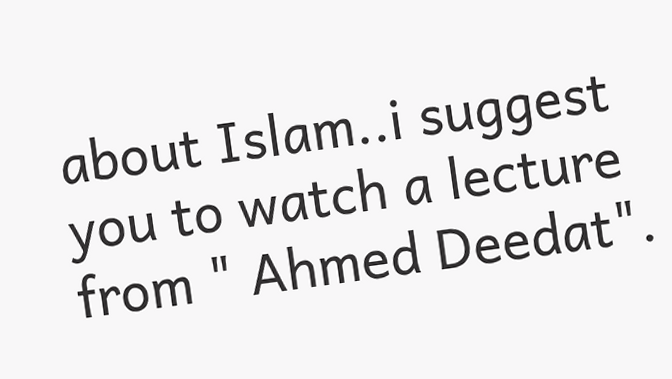about Islam..i suggest you to watch a lecture from " Ahmed Deedat".